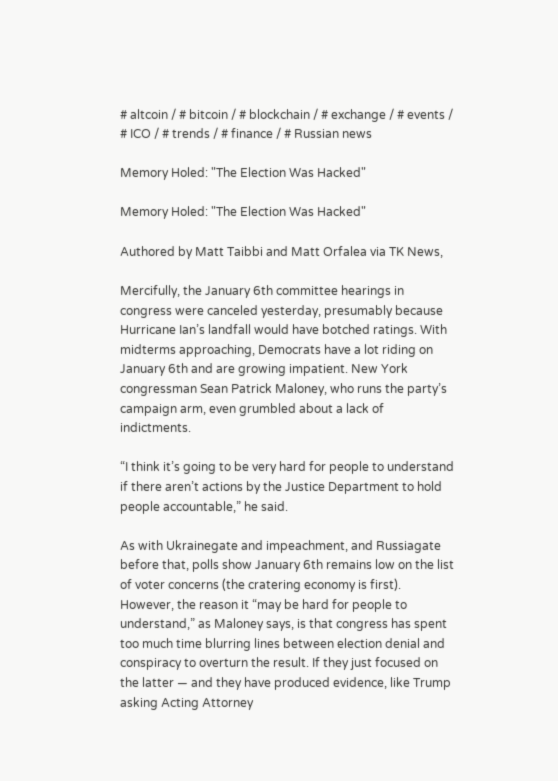# altcoin / # bitcoin / # blockchain / # exchange / # events / # ICO / # trends / # finance / # Russian news

Memory Holed: "The Election Was Hacked"

Memory Holed: "The Election Was Hacked"

Authored by Matt Taibbi and Matt Orfalea via TK News,

Mercifully, the January 6th committee hearings in congress were canceled yesterday, presumably because Hurricane Ian’s landfall would have botched ratings. With midterms approaching, Democrats have a lot riding on January 6th and are growing impatient. New York congressman Sean Patrick Maloney, who runs the party’s campaign arm, even grumbled about a lack of indictments.

“I think it’s going to be very hard for people to understand if there aren’t actions by the Justice Department to hold people accountable,” he said.

As with Ukrainegate and impeachment, and Russiagate before that, polls show January 6th remains low on the list of voter concerns (the cratering economy is first). However, the reason it “may be hard for people to understand,” as Maloney says, is that congress has spent too much time blurring lines between election denial and conspiracy to overturn the result. If they just focused on the latter — and they have produced evidence, like Trump asking Acting Attorney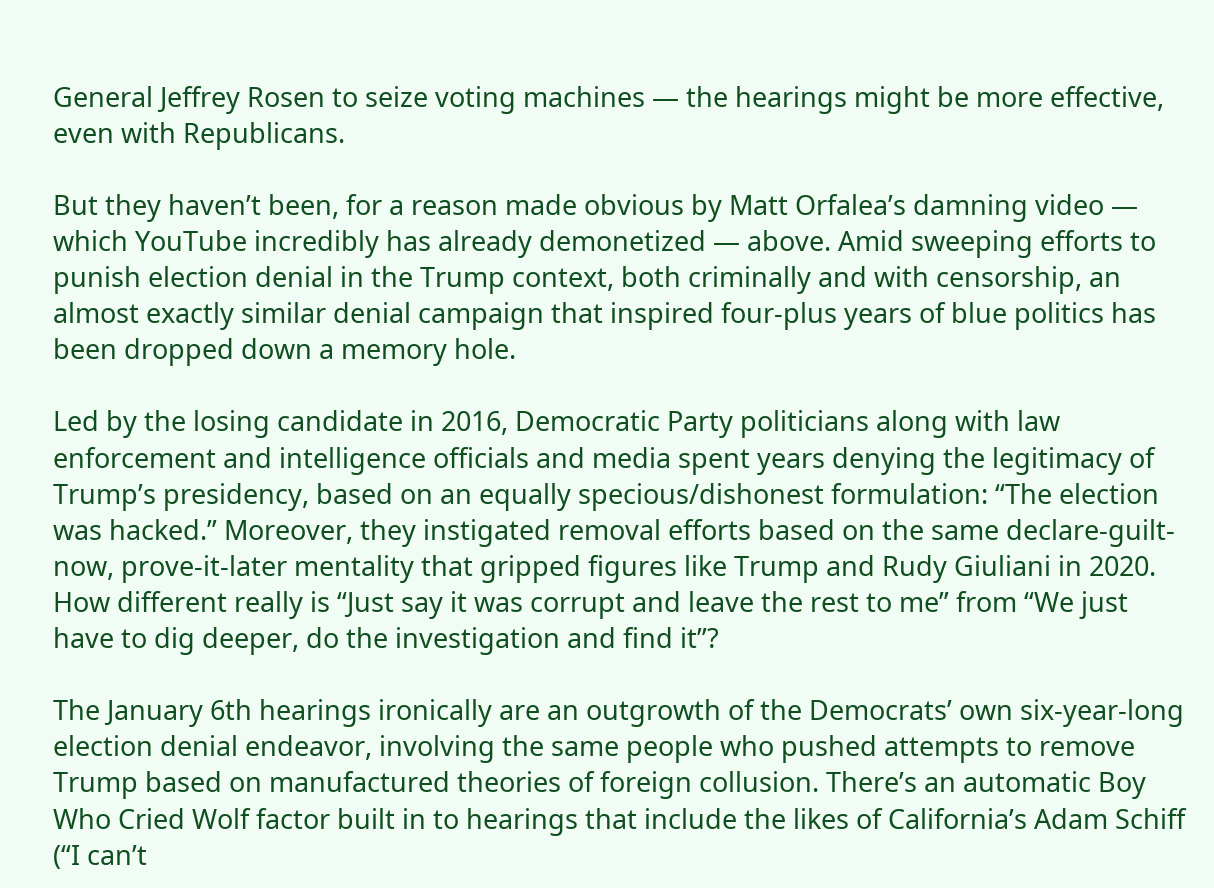General Jeffrey Rosen to seize voting machines — the hearings might be more effective, even with Republicans.

But they haven’t been, for a reason made obvious by Matt Orfalea’s damning video — which YouTube incredibly has already demonetized — above. Amid sweeping efforts to punish election denial in the Trump context, both criminally and with censorship, an almost exactly similar denial campaign that inspired four-plus years of blue politics has been dropped down a memory hole.

Led by the losing candidate in 2016, Democratic Party politicians along with law enforcement and intelligence officials and media spent years denying the legitimacy of Trump’s presidency, based on an equally specious/dishonest formulation: “The election was hacked.” Moreover, they instigated removal efforts based on the same declare-guilt-now, prove-it-later mentality that gripped figures like Trump and Rudy Giuliani in 2020. How different really is “Just say it was corrupt and leave the rest to me” from “We just have to dig deeper, do the investigation and find it”?

The January 6th hearings ironically are an outgrowth of the Democrats’ own six-year-long election denial endeavor, involving the same people who pushed attempts to remove Trump based on manufactured theories of foreign collusion. There’s an automatic Boy Who Cried Wolf factor built in to hearings that include the likes of California’s Adam Schiff (“I can’t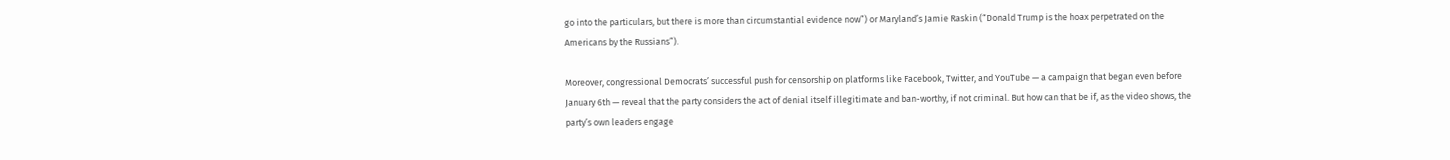go into the particulars, but there is more than circumstantial evidence now”) or Maryland’s Jamie Raskin (“Donald Trump is the hoax perpetrated on the Americans by the Russians”).

Moreover, congressional Democrats’ successful push for censorship on platforms like Facebook, Twitter, and YouTube — a campaign that began even before January 6th — reveal that the party considers the act of denial itself illegitimate and ban-worthy, if not criminal. But how can that be if, as the video shows, the party’s own leaders engage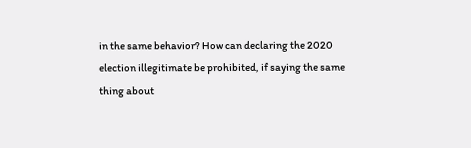in the same behavior? How can declaring the 2020 election illegitimate be prohibited, if saying the same thing about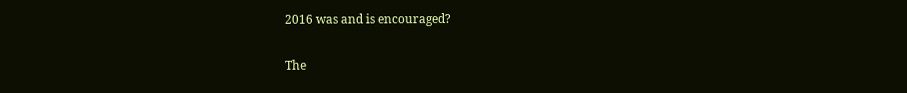2016 was and is encouraged?

The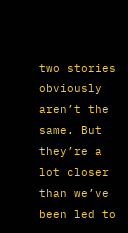two stories obviously aren’t the same. But they’re a lot closer than we’ve been led to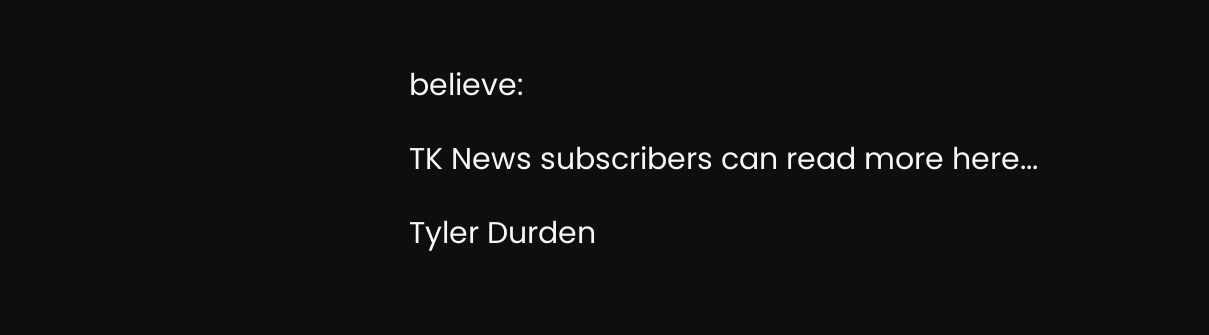believe:

TK News subscribers can read more here...

Tyler Durden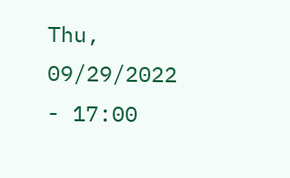Thu, 09/29/2022 - 17:00